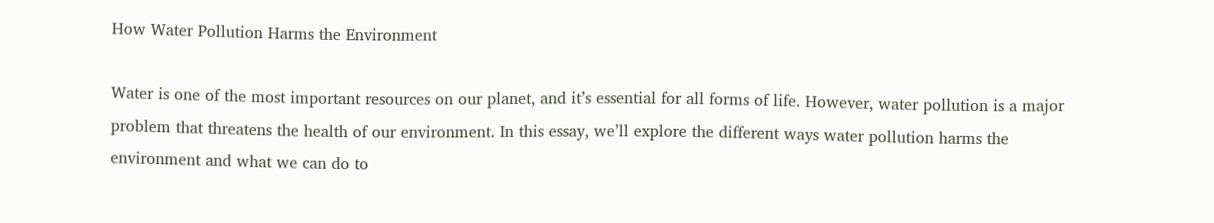How Water Pollution Harms the Environment

Water is one of the most important resources on our planet, and it’s essential for all forms of life. However, water pollution is a major problem that threatens the health of our environment. In this essay, we’ll explore the different ways water pollution harms the environment and what we can do to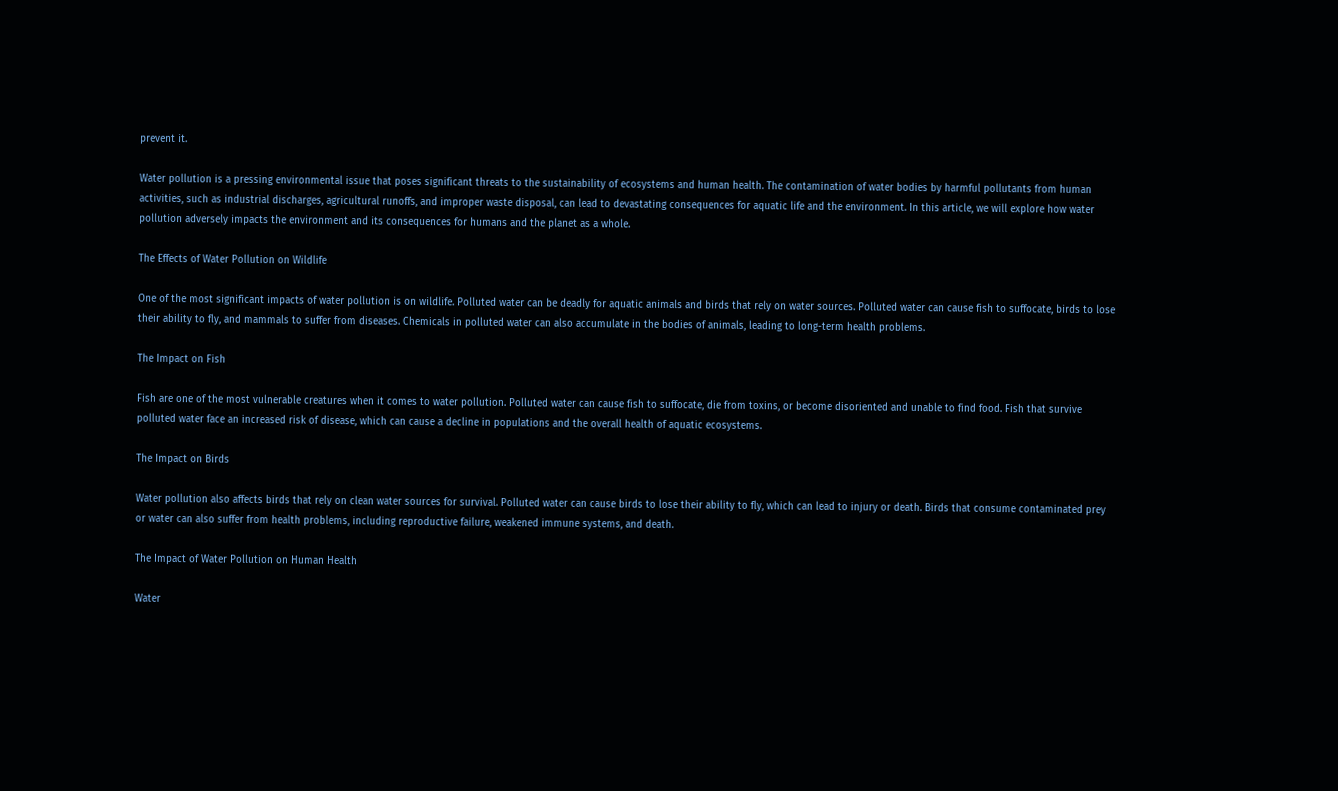prevent it.

Water pollution is a pressing environmental issue that poses significant threats to the sustainability of ecosystems and human health. The contamination of water bodies by harmful pollutants from human activities, such as industrial discharges, agricultural runoffs, and improper waste disposal, can lead to devastating consequences for aquatic life and the environment. In this article, we will explore how water pollution adversely impacts the environment and its consequences for humans and the planet as a whole.

The Effects of Water Pollution on Wildlife

One of the most significant impacts of water pollution is on wildlife. Polluted water can be deadly for aquatic animals and birds that rely on water sources. Polluted water can cause fish to suffocate, birds to lose their ability to fly, and mammals to suffer from diseases. Chemicals in polluted water can also accumulate in the bodies of animals, leading to long-term health problems.

The Impact on Fish

Fish are one of the most vulnerable creatures when it comes to water pollution. Polluted water can cause fish to suffocate, die from toxins, or become disoriented and unable to find food. Fish that survive polluted water face an increased risk of disease, which can cause a decline in populations and the overall health of aquatic ecosystems.

The Impact on Birds

Water pollution also affects birds that rely on clean water sources for survival. Polluted water can cause birds to lose their ability to fly, which can lead to injury or death. Birds that consume contaminated prey or water can also suffer from health problems, including reproductive failure, weakened immune systems, and death.

The Impact of Water Pollution on Human Health

Water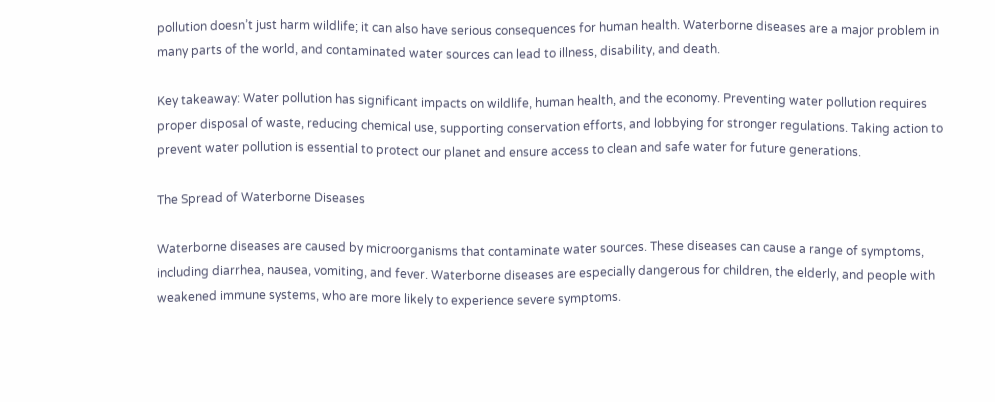pollution doesn’t just harm wildlife; it can also have serious consequences for human health. Waterborne diseases are a major problem in many parts of the world, and contaminated water sources can lead to illness, disability, and death.

Key takeaway: Water pollution has significant impacts on wildlife, human health, and the economy. Preventing water pollution requires proper disposal of waste, reducing chemical use, supporting conservation efforts, and lobbying for stronger regulations. Taking action to prevent water pollution is essential to protect our planet and ensure access to clean and safe water for future generations.

The Spread of Waterborne Diseases

Waterborne diseases are caused by microorganisms that contaminate water sources. These diseases can cause a range of symptoms, including diarrhea, nausea, vomiting, and fever. Waterborne diseases are especially dangerous for children, the elderly, and people with weakened immune systems, who are more likely to experience severe symptoms.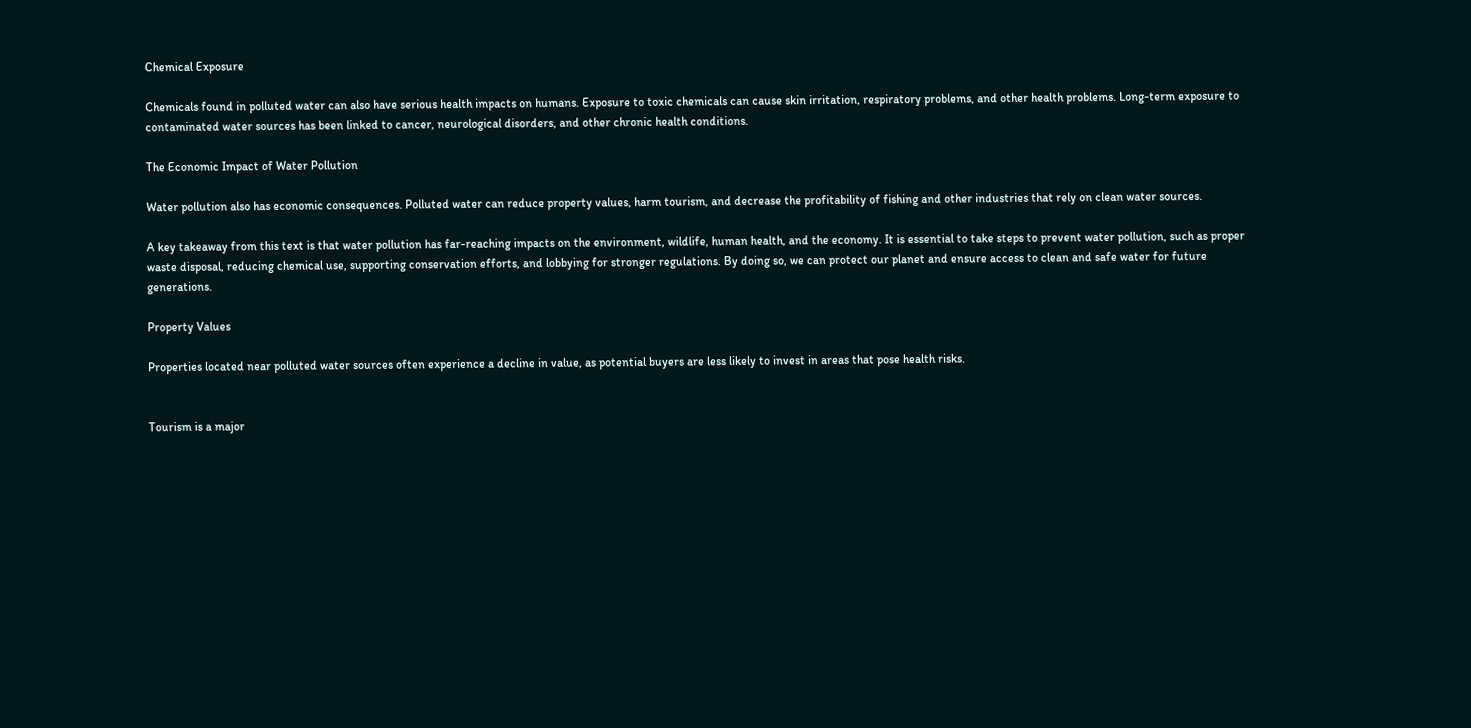Chemical Exposure

Chemicals found in polluted water can also have serious health impacts on humans. Exposure to toxic chemicals can cause skin irritation, respiratory problems, and other health problems. Long-term exposure to contaminated water sources has been linked to cancer, neurological disorders, and other chronic health conditions.

The Economic Impact of Water Pollution

Water pollution also has economic consequences. Polluted water can reduce property values, harm tourism, and decrease the profitability of fishing and other industries that rely on clean water sources.

A key takeaway from this text is that water pollution has far-reaching impacts on the environment, wildlife, human health, and the economy. It is essential to take steps to prevent water pollution, such as proper waste disposal, reducing chemical use, supporting conservation efforts, and lobbying for stronger regulations. By doing so, we can protect our planet and ensure access to clean and safe water for future generations.

Property Values

Properties located near polluted water sources often experience a decline in value, as potential buyers are less likely to invest in areas that pose health risks.


Tourism is a major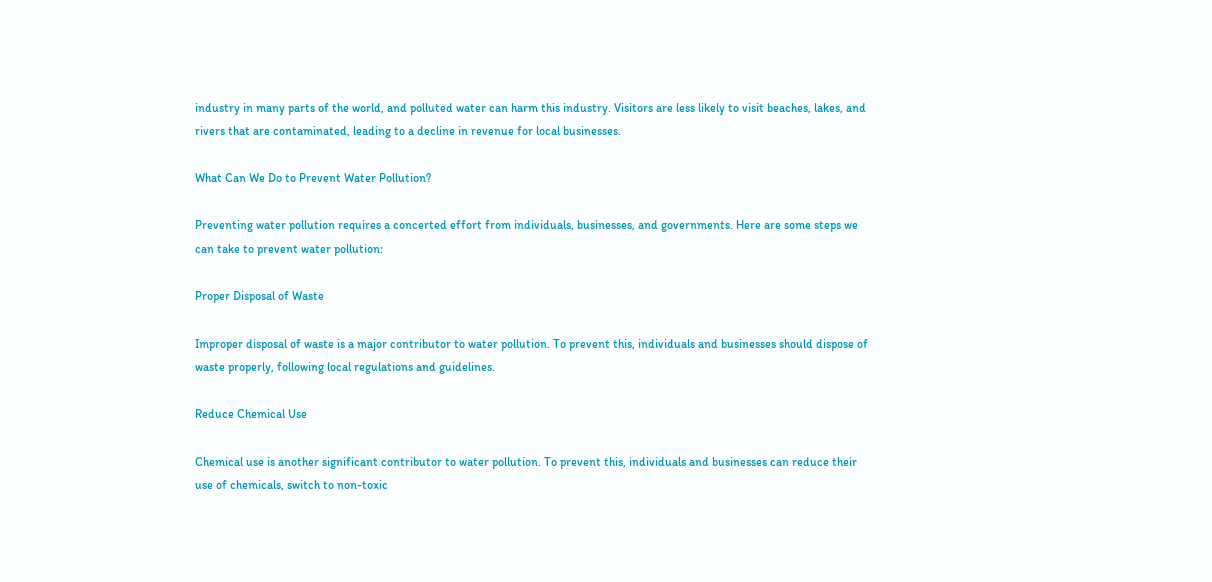industry in many parts of the world, and polluted water can harm this industry. Visitors are less likely to visit beaches, lakes, and rivers that are contaminated, leading to a decline in revenue for local businesses.

What Can We Do to Prevent Water Pollution?

Preventing water pollution requires a concerted effort from individuals, businesses, and governments. Here are some steps we can take to prevent water pollution:

Proper Disposal of Waste

Improper disposal of waste is a major contributor to water pollution. To prevent this, individuals and businesses should dispose of waste properly, following local regulations and guidelines.

Reduce Chemical Use

Chemical use is another significant contributor to water pollution. To prevent this, individuals and businesses can reduce their use of chemicals, switch to non-toxic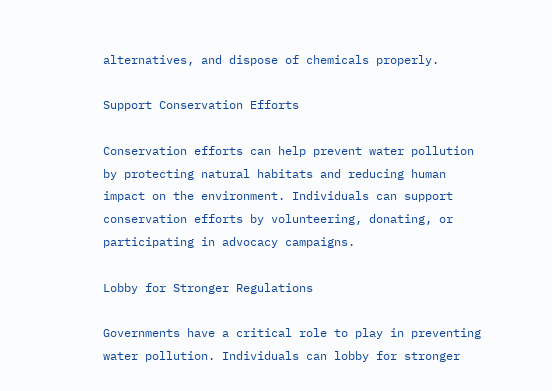alternatives, and dispose of chemicals properly.

Support Conservation Efforts

Conservation efforts can help prevent water pollution by protecting natural habitats and reducing human impact on the environment. Individuals can support conservation efforts by volunteering, donating, or participating in advocacy campaigns.

Lobby for Stronger Regulations

Governments have a critical role to play in preventing water pollution. Individuals can lobby for stronger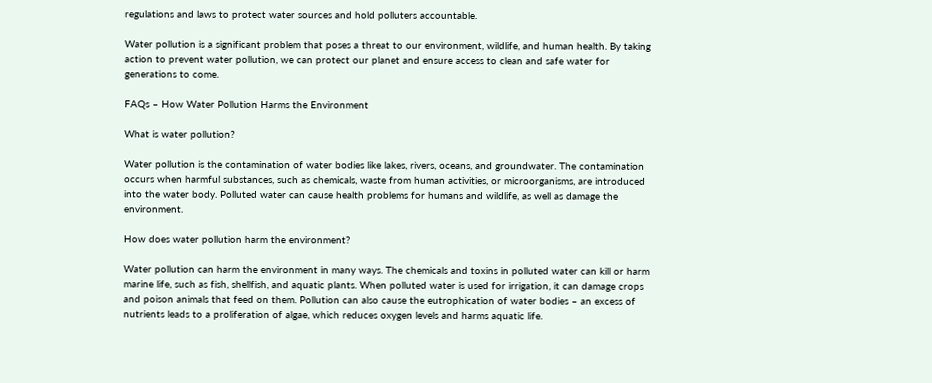regulations and laws to protect water sources and hold polluters accountable.

Water pollution is a significant problem that poses a threat to our environment, wildlife, and human health. By taking action to prevent water pollution, we can protect our planet and ensure access to clean and safe water for generations to come.

FAQs – How Water Pollution Harms the Environment

What is water pollution?

Water pollution is the contamination of water bodies like lakes, rivers, oceans, and groundwater. The contamination occurs when harmful substances, such as chemicals, waste from human activities, or microorganisms, are introduced into the water body. Polluted water can cause health problems for humans and wildlife, as well as damage the environment.

How does water pollution harm the environment?

Water pollution can harm the environment in many ways. The chemicals and toxins in polluted water can kill or harm marine life, such as fish, shellfish, and aquatic plants. When polluted water is used for irrigation, it can damage crops and poison animals that feed on them. Pollution can also cause the eutrophication of water bodies – an excess of nutrients leads to a proliferation of algae, which reduces oxygen levels and harms aquatic life.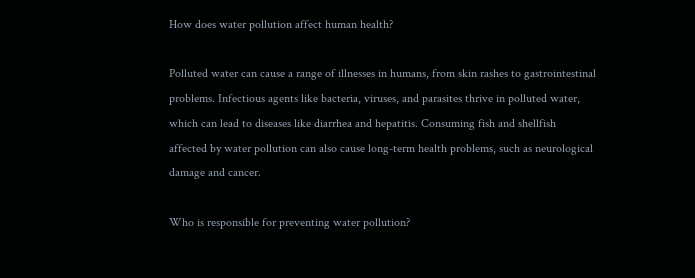How does water pollution affect human health?

Polluted water can cause a range of illnesses in humans, from skin rashes to gastrointestinal problems. Infectious agents like bacteria, viruses, and parasites thrive in polluted water, which can lead to diseases like diarrhea and hepatitis. Consuming fish and shellfish affected by water pollution can also cause long-term health problems, such as neurological damage and cancer.

Who is responsible for preventing water pollution?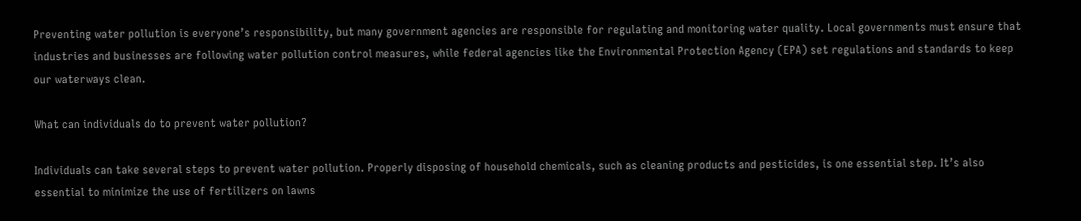Preventing water pollution is everyone’s responsibility, but many government agencies are responsible for regulating and monitoring water quality. Local governments must ensure that industries and businesses are following water pollution control measures, while federal agencies like the Environmental Protection Agency (EPA) set regulations and standards to keep our waterways clean.

What can individuals do to prevent water pollution?

Individuals can take several steps to prevent water pollution. Properly disposing of household chemicals, such as cleaning products and pesticides, is one essential step. It’s also essential to minimize the use of fertilizers on lawns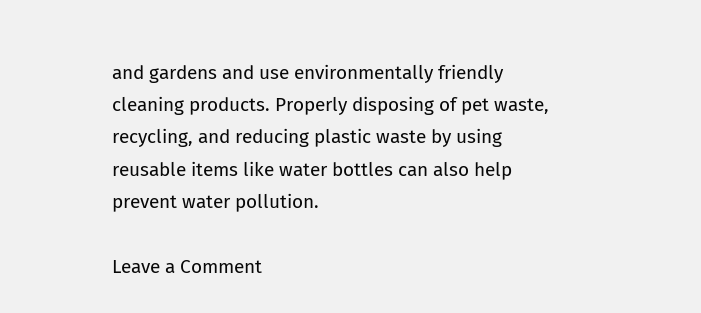and gardens and use environmentally friendly cleaning products. Properly disposing of pet waste, recycling, and reducing plastic waste by using reusable items like water bottles can also help prevent water pollution.

Leave a Comment